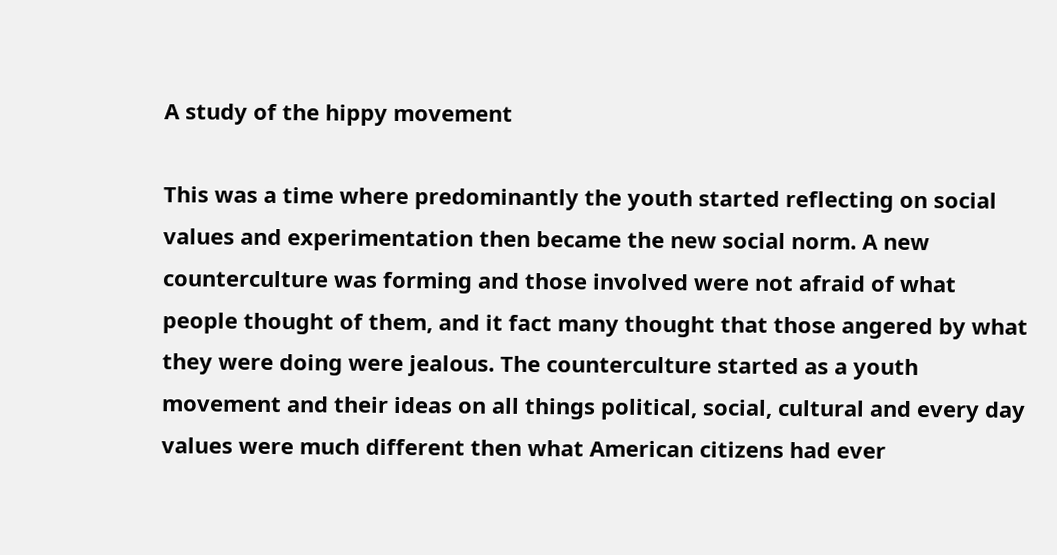A study of the hippy movement

This was a time where predominantly the youth started reflecting on social values and experimentation then became the new social norm. A new counterculture was forming and those involved were not afraid of what people thought of them, and it fact many thought that those angered by what they were doing were jealous. The counterculture started as a youth movement and their ideas on all things political, social, cultural and every day values were much different then what American citizens had ever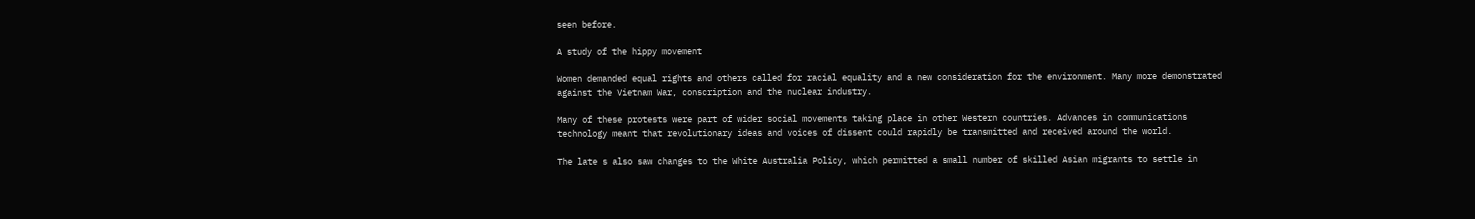seen before.

A study of the hippy movement

Women demanded equal rights and others called for racial equality and a new consideration for the environment. Many more demonstrated against the Vietnam War, conscription and the nuclear industry.

Many of these protests were part of wider social movements taking place in other Western countries. Advances in communications technology meant that revolutionary ideas and voices of dissent could rapidly be transmitted and received around the world.

The late s also saw changes to the White Australia Policy, which permitted a small number of skilled Asian migrants to settle in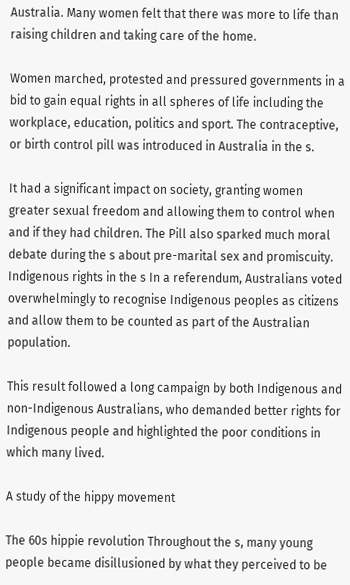Australia. Many women felt that there was more to life than raising children and taking care of the home.

Women marched, protested and pressured governments in a bid to gain equal rights in all spheres of life including the workplace, education, politics and sport. The contraceptive, or birth control pill was introduced in Australia in the s.

It had a significant impact on society, granting women greater sexual freedom and allowing them to control when and if they had children. The Pill also sparked much moral debate during the s about pre-marital sex and promiscuity. Indigenous rights in the s In a referendum, Australians voted overwhelmingly to recognise Indigenous peoples as citizens and allow them to be counted as part of the Australian population.

This result followed a long campaign by both Indigenous and non-Indigenous Australians, who demanded better rights for Indigenous people and highlighted the poor conditions in which many lived.

A study of the hippy movement

The 60s hippie revolution Throughout the s, many young people became disillusioned by what they perceived to be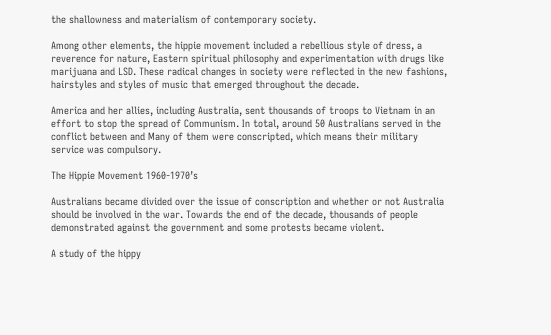the shallowness and materialism of contemporary society.

Among other elements, the hippie movement included a rebellious style of dress, a reverence for nature, Eastern spiritual philosophy and experimentation with drugs like marijuana and LSD. These radical changes in society were reflected in the new fashions, hairstyles and styles of music that emerged throughout the decade.

America and her allies, including Australia, sent thousands of troops to Vietnam in an effort to stop the spread of Communism. In total, around 50 Australians served in the conflict between and Many of them were conscripted, which means their military service was compulsory.

The Hippie Movement 1960-1970’s

Australians became divided over the issue of conscription and whether or not Australia should be involved in the war. Towards the end of the decade, thousands of people demonstrated against the government and some protests became violent.

A study of the hippy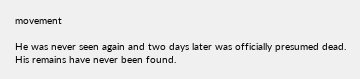movement

He was never seen again and two days later was officially presumed dead. His remains have never been found.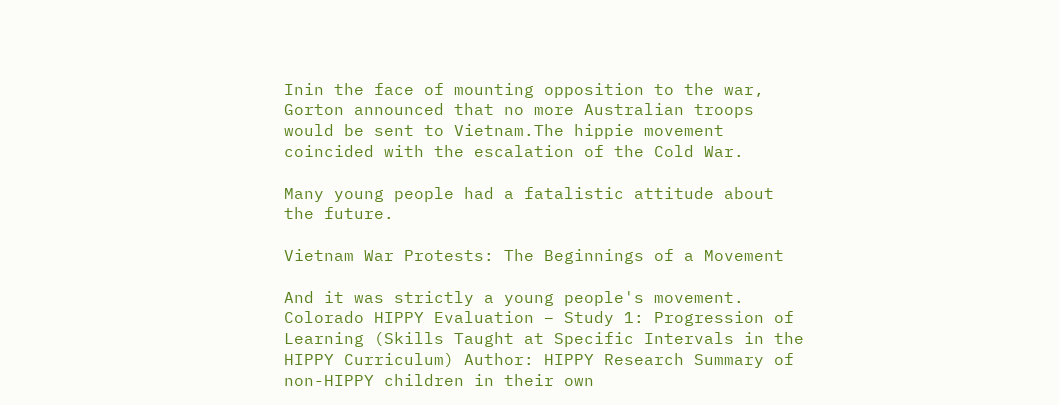Inin the face of mounting opposition to the war, Gorton announced that no more Australian troops would be sent to Vietnam.The hippie movement coincided with the escalation of the Cold War.

Many young people had a fatalistic attitude about the future.

Vietnam War Protests: The Beginnings of a Movement

And it was strictly a young people's movement. Colorado HIPPY Evaluation – Study 1: Progression of Learning (Skills Taught at Specific Intervals in the HIPPY Curriculum) Author: HIPPY Research Summary of non-HIPPY children in their own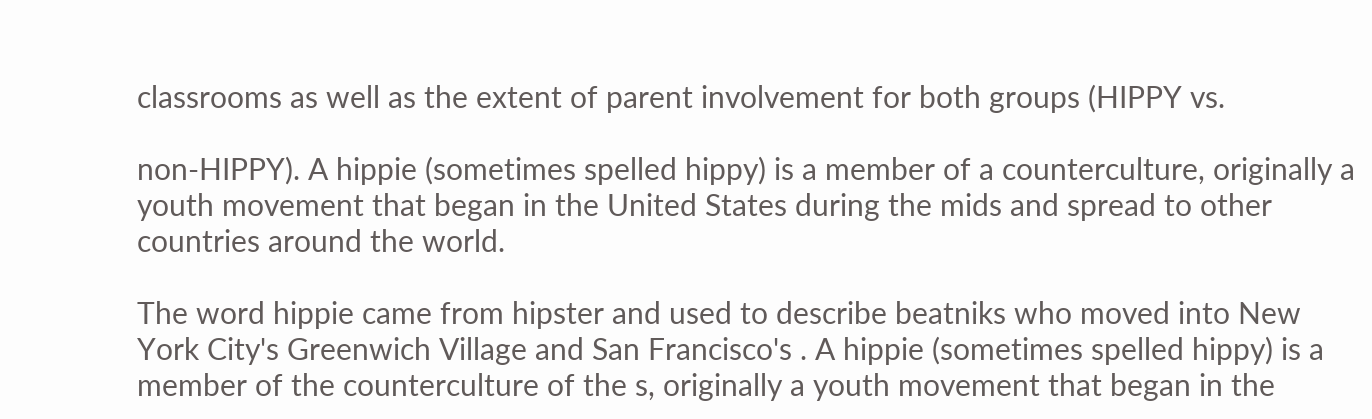classrooms as well as the extent of parent involvement for both groups (HIPPY vs.

non-HIPPY). A hippie (sometimes spelled hippy) is a member of a counterculture, originally a youth movement that began in the United States during the mids and spread to other countries around the world.

The word hippie came from hipster and used to describe beatniks who moved into New York City's Greenwich Village and San Francisco's . A hippie (sometimes spelled hippy) is a member of the counterculture of the s, originally a youth movement that began in the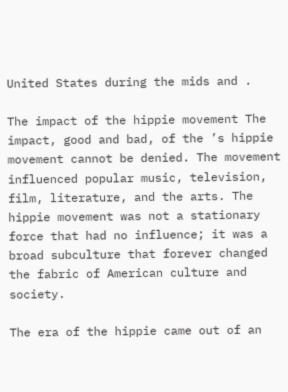United States during the mids and .

The impact of the hippie movement The impact, good and bad, of the ’s hippie movement cannot be denied. The movement influenced popular music, television, film, literature, and the arts. The hippie movement was not a stationary force that had no influence; it was a broad subculture that forever changed the fabric of American culture and society.

The era of the hippie came out of an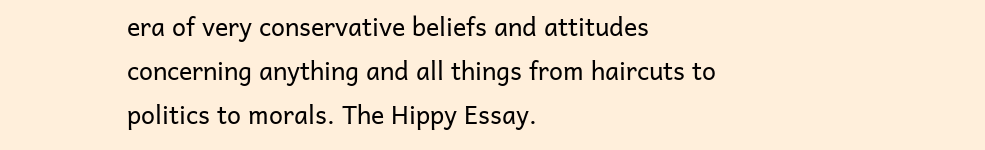era of very conservative beliefs and attitudes concerning anything and all things from haircuts to politics to morals. The Hippy Essay.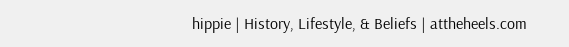hippie | History, Lifestyle, & Beliefs | attheheels.com